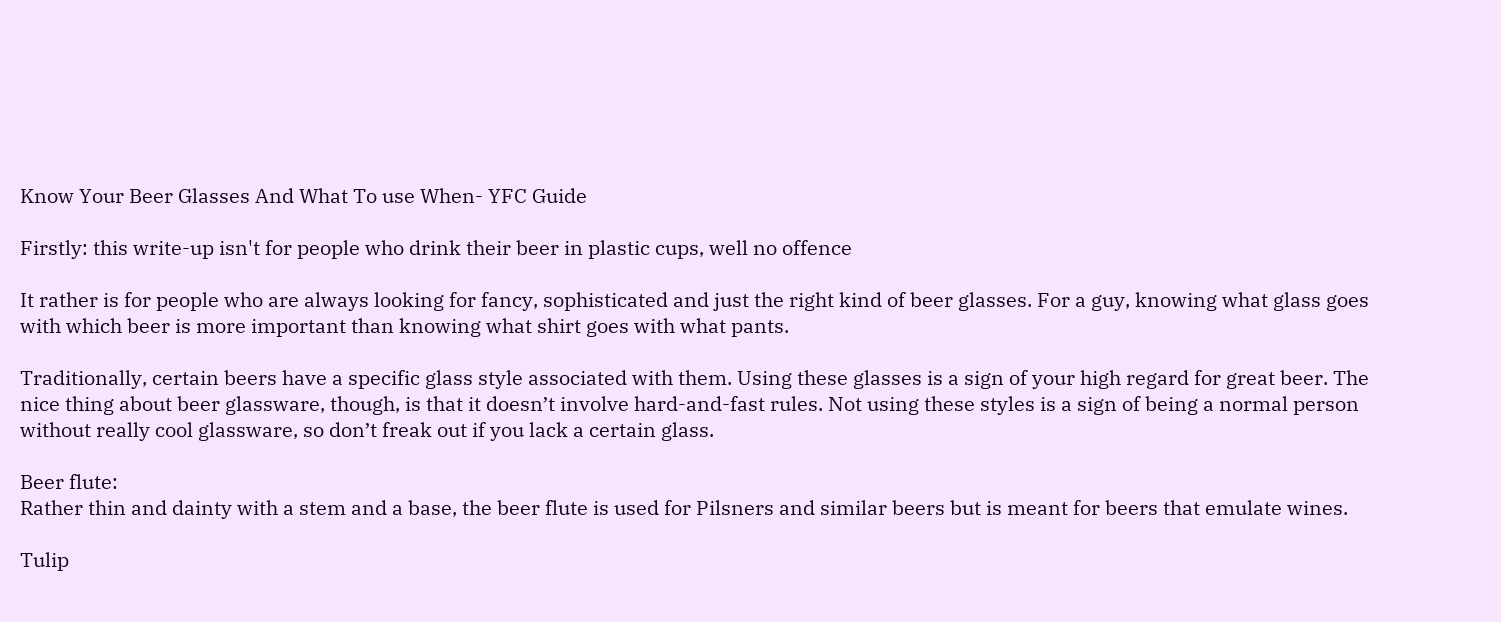Know Your Beer Glasses And What To use When- YFC Guide

Firstly: this write-up isn't for people who drink their beer in plastic cups, well no offence

It rather is for people who are always looking for fancy, sophisticated and just the right kind of beer glasses. For a guy, knowing what glass goes with which beer is more important than knowing what shirt goes with what pants.

Traditionally, certain beers have a specific glass style associated with them. Using these glasses is a sign of your high regard for great beer. The nice thing about beer glassware, though, is that it doesn’t involve hard-and-fast rules. Not using these styles is a sign of being a normal person without really cool glassware, so don’t freak out if you lack a certain glass.

Beer flute:
Rather thin and dainty with a stem and a base, the beer flute is used for Pilsners and similar beers but is meant for beers that emulate wines.

Tulip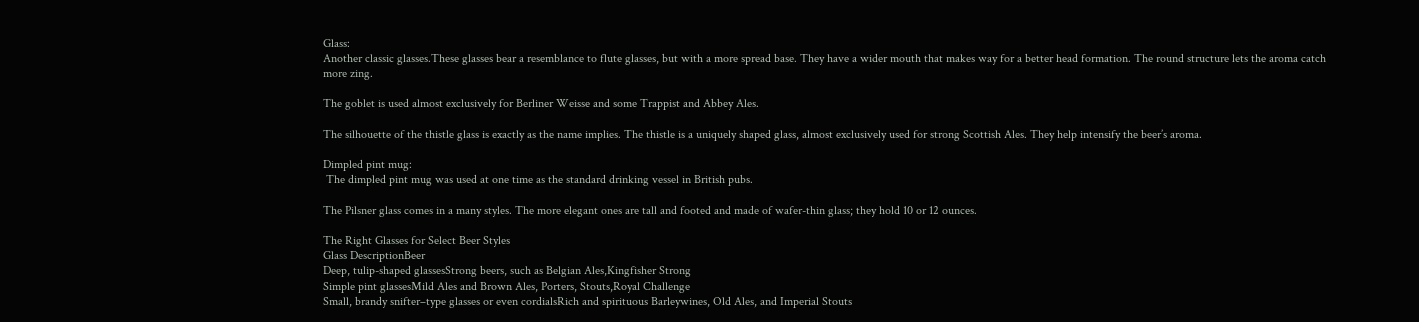Glass:
Another classic glasses.These glasses bear a resemblance to flute glasses, but with a more spread base. They have a wider mouth that makes way for a better head formation. The round structure lets the aroma catch more zing.

The goblet is used almost exclusively for Berliner Weisse and some Trappist and Abbey Ales.

The silhouette of the thistle glass is exactly as the name implies. The thistle is a uniquely shaped glass, almost exclusively used for strong Scottish Ales. They help intensify the beer’s aroma.

Dimpled pint mug:
 The dimpled pint mug was used at one time as the standard drinking vessel in British pubs.

The Pilsner glass comes in a many styles. The more elegant ones are tall and footed and made of wafer-thin glass; they hold 10 or 12 ounces.

The Right Glasses for Select Beer Styles
Glass DescriptionBeer
Deep, tulip-shaped glassesStrong beers, such as Belgian Ales,Kingfisher Strong
Simple pint glassesMild Ales and Brown Ales, Porters, Stouts,Royal Challenge
Small, brandy snifter–type glasses or even cordialsRich and spirituous Barleywines, Old Ales, and Imperial Stouts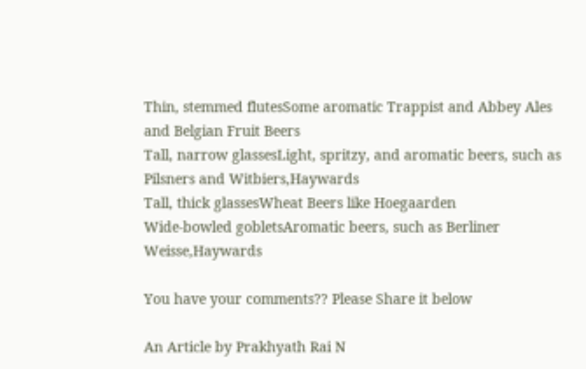Thin, stemmed flutesSome aromatic Trappist and Abbey Ales and Belgian Fruit Beers
Tall, narrow glassesLight, spritzy, and aromatic beers, such as Pilsners and Witbiers,Haywards
Tall, thick glassesWheat Beers like Hoegaarden
Wide-bowled gobletsAromatic beers, such as Berliner Weisse,Haywards

You have your comments?? Please Share it below

An Article by Prakhyath Rai N